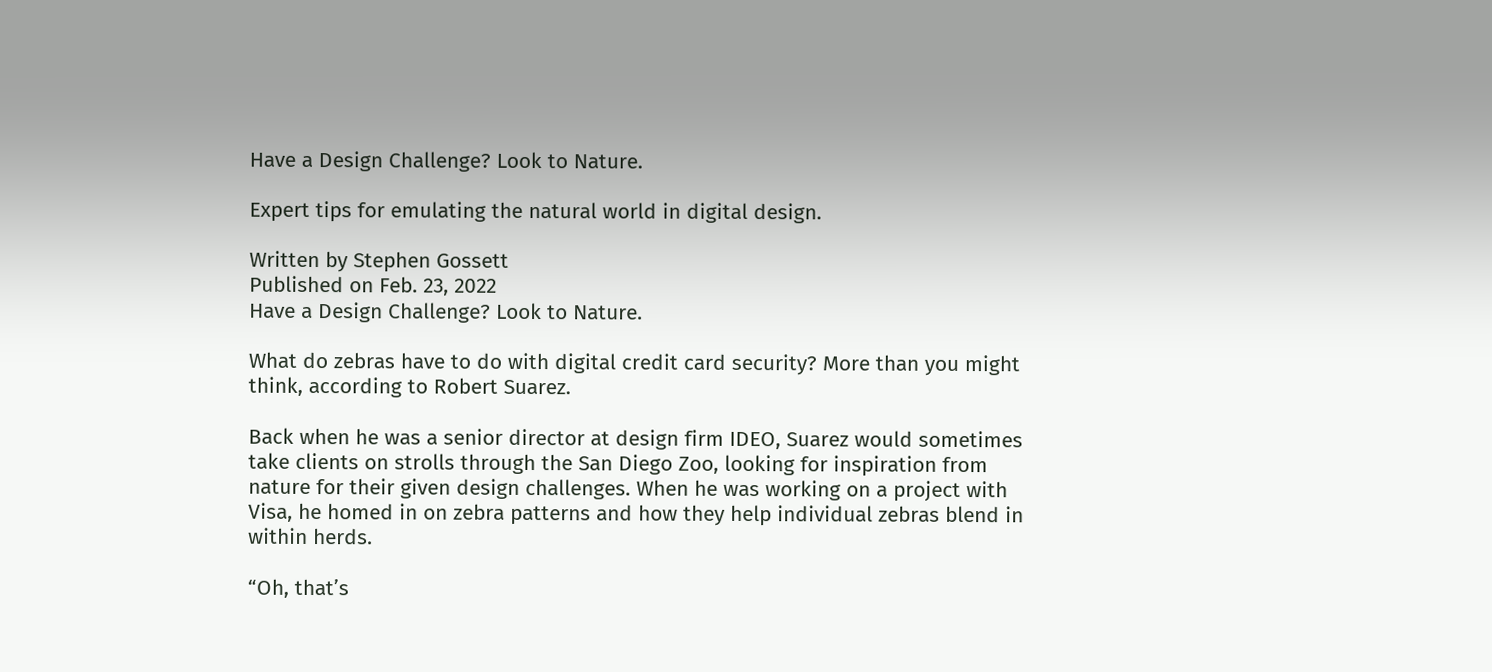Have a Design Challenge? Look to Nature.

Expert tips for emulating the natural world in digital design.

Written by Stephen Gossett
Published on Feb. 23, 2022
Have a Design Challenge? Look to Nature.

What do zebras have to do with digital credit card security? More than you might think, according to Robert Suarez.

Back when he was a senior director at design firm IDEO, Suarez would sometimes take clients on strolls through the San Diego Zoo, looking for inspiration from nature for their given design challenges. When he was working on a project with Visa, he homed in on zebra patterns and how they help individual zebras blend in within herds.

“Oh, that’s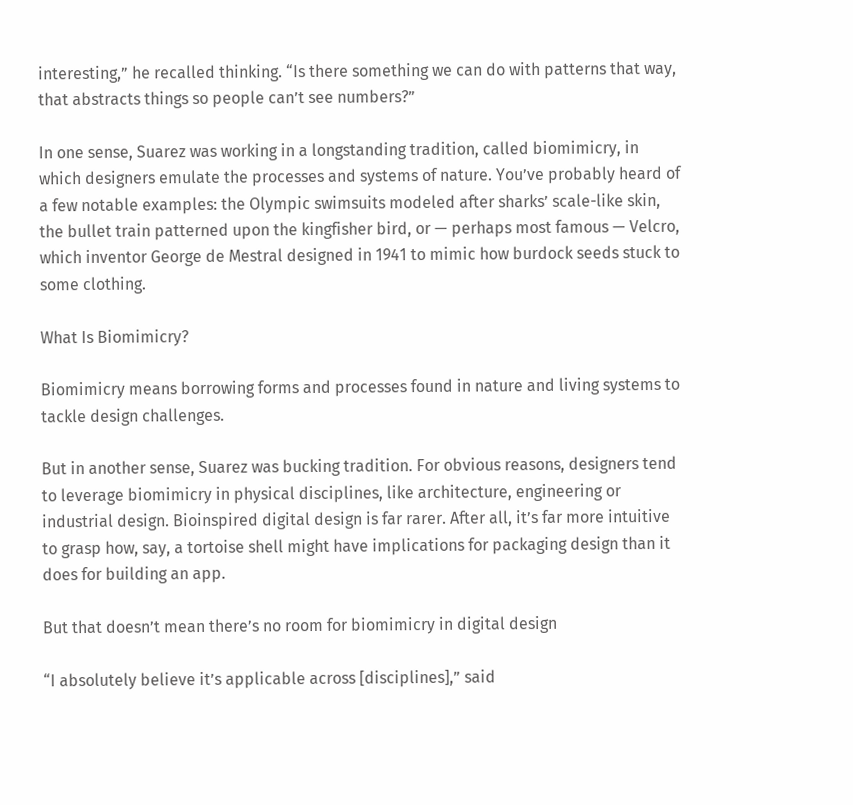interesting,” he recalled thinking. “Is there something we can do with patterns that way, that abstracts things so people can’t see numbers?”

In one sense, Suarez was working in a longstanding tradition, called biomimicry, in which designers emulate the processes and systems of nature. You’ve probably heard of a few notable examples: the Olympic swimsuits modeled after sharks’ scale-like skin, the bullet train patterned upon the kingfisher bird, or — perhaps most famous — Velcro, which inventor George de Mestral designed in 1941 to mimic how burdock seeds stuck to some clothing.

What Is Biomimicry?

Biomimicry means borrowing forms and processes found in nature and living systems to tackle design challenges.

But in another sense, Suarez was bucking tradition. For obvious reasons, designers tend to leverage biomimicry in physical disciplines, like architecture, engineering or industrial design. Bioinspired digital design is far rarer. After all, it’s far more intuitive to grasp how, say, a tortoise shell might have implications for packaging design than it does for building an app.

But that doesn’t mean there’s no room for biomimicry in digital design

“I absolutely believe it’s applicable across [disciplines],” said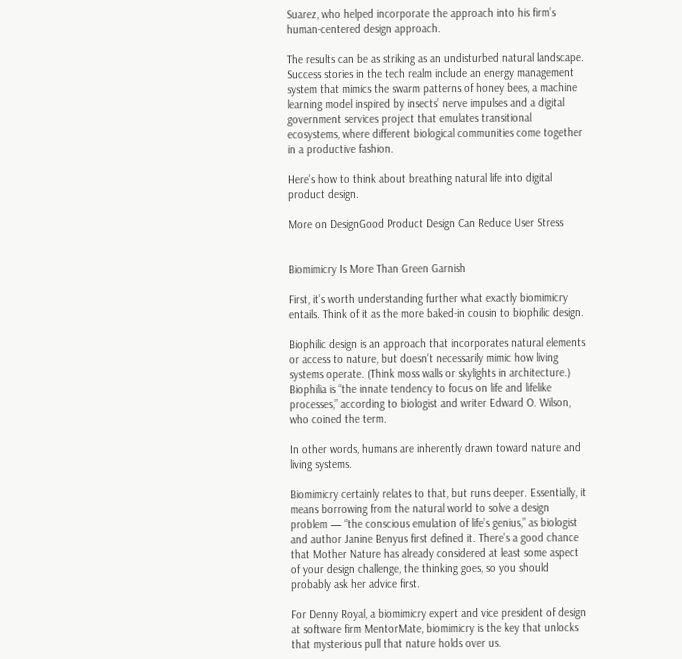Suarez, who helped incorporate the approach into his firm’s human-centered design approach.

The results can be as striking as an undisturbed natural landscape. Success stories in the tech realm include an energy management system that mimics the swarm patterns of honey bees, a machine learning model inspired by insects’ nerve impulses and a digital government services project that emulates transitional ecosystems, where different biological communities come together in a productive fashion.

Here’s how to think about breathing natural life into digital product design.

More on DesignGood Product Design Can Reduce User Stress


Biomimicry Is More Than Green Garnish

First, it’s worth understanding further what exactly biomimicry entails. Think of it as the more baked-in cousin to biophilic design.

Biophilic design is an approach that incorporates natural elements or access to nature, but doesn’t necessarily mimic how living systems operate. (Think moss walls or skylights in architecture.) Biophilia is “the innate tendency to focus on life and lifelike processes,” according to biologist and writer Edward O. Wilson, who coined the term.

In other words, humans are inherently drawn toward nature and living systems.

Biomimicry certainly relates to that, but runs deeper. Essentially, it means borrowing from the natural world to solve a design problem — “the conscious emulation of life’s genius,” as biologist and author Janine Benyus first defined it. There’s a good chance that Mother Nature has already considered at least some aspect of your design challenge, the thinking goes, so you should probably ask her advice first.

For Denny Royal, a biomimicry expert and vice president of design at software firm MentorMate, biomimicry is the key that unlocks that mysterious pull that nature holds over us.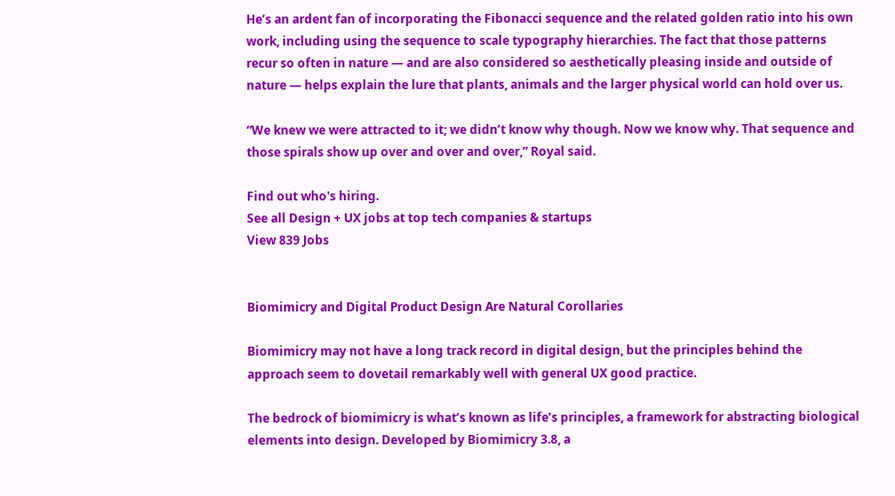He’s an ardent fan of incorporating the Fibonacci sequence and the related golden ratio into his own work, including using the sequence to scale typography hierarchies. The fact that those patterns recur so often in nature — and are also considered so aesthetically pleasing inside and outside of nature — helps explain the lure that plants, animals and the larger physical world can hold over us.

“We knew we were attracted to it; we didn’t know why though. Now we know why. That sequence and those spirals show up over and over and over,” Royal said.

Find out who's hiring.
See all Design + UX jobs at top tech companies & startups
View 839 Jobs


Biomimicry and Digital Product Design Are Natural Corollaries

Biomimicry may not have a long track record in digital design, but the principles behind the approach seem to dovetail remarkably well with general UX good practice.

The bedrock of biomimicry is what’s known as life’s principles, a framework for abstracting biological elements into design. Developed by Biomimicry 3.8, a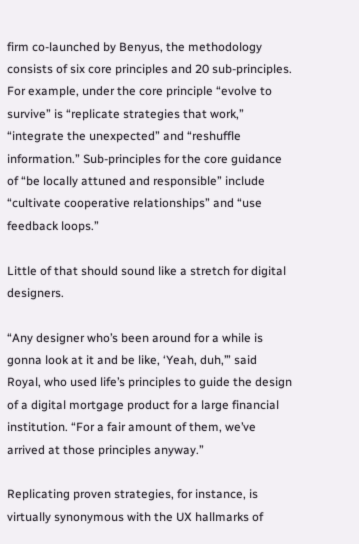firm co-launched by Benyus, the methodology consists of six core principles and 20 sub-principles. For example, under the core principle “evolve to survive” is “replicate strategies that work,” “integrate the unexpected” and “reshuffle information.” Sub-principles for the core guidance of “be locally attuned and responsible” include “cultivate cooperative relationships” and “use feedback loops.”

Little of that should sound like a stretch for digital designers.

“Any designer who’s been around for a while is gonna look at it and be like, ‘Yeah, duh,’” said Royal, who used life’s principles to guide the design of a digital mortgage product for a large financial institution. “For a fair amount of them, we’ve arrived at those principles anyway.”

Replicating proven strategies, for instance, is virtually synonymous with the UX hallmarks of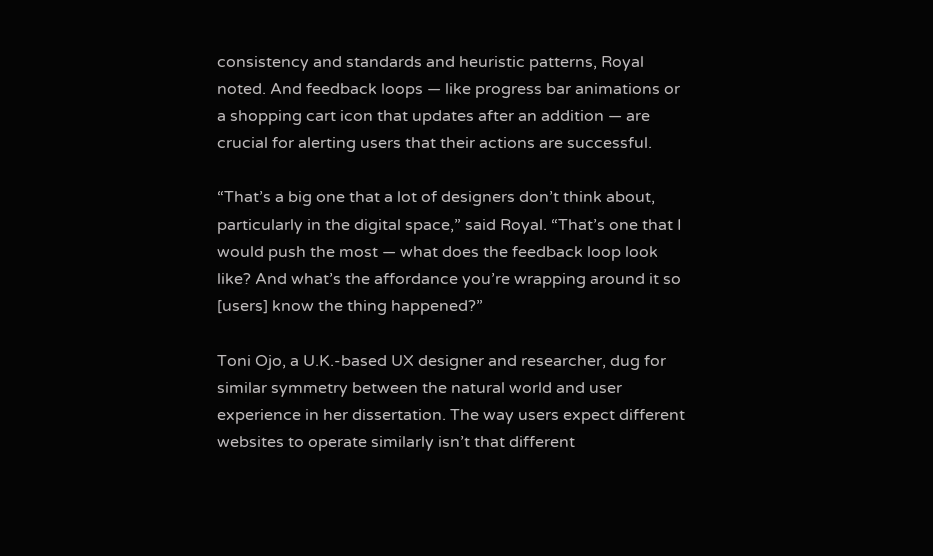consistency and standards and heuristic patterns, Royal noted. And feedback loops — like progress bar animations or a shopping cart icon that updates after an addition — are crucial for alerting users that their actions are successful.

“That’s a big one that a lot of designers don’t think about, particularly in the digital space,” said Royal. “That’s one that I would push the most — what does the feedback loop look like? And what’s the affordance you’re wrapping around it so [users] know the thing happened?”

Toni Ojo, a U.K.-based UX designer and researcher, dug for similar symmetry between the natural world and user experience in her dissertation. The way users expect different websites to operate similarly isn’t that different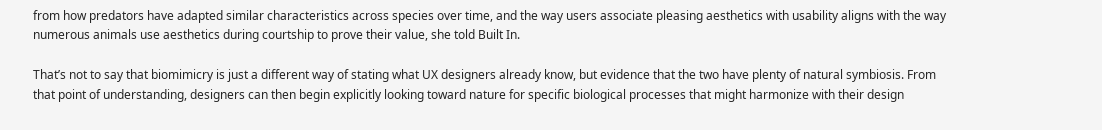from how predators have adapted similar characteristics across species over time, and the way users associate pleasing aesthetics with usability aligns with the way numerous animals use aesthetics during courtship to prove their value, she told Built In.

That’s not to say that biomimicry is just a different way of stating what UX designers already know, but evidence that the two have plenty of natural symbiosis. From that point of understanding, designers can then begin explicitly looking toward nature for specific biological processes that might harmonize with their design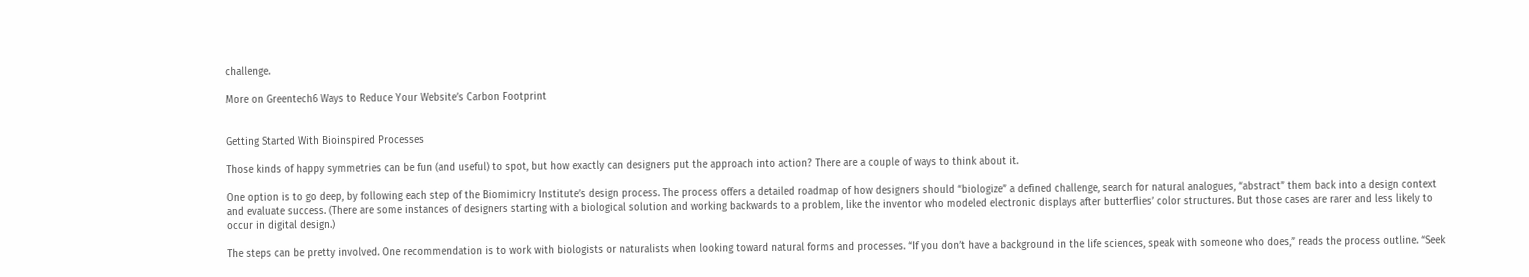challenge.

More on Greentech6 Ways to Reduce Your Website’s Carbon Footprint


Getting Started With Bioinspired Processes

Those kinds of happy symmetries can be fun (and useful) to spot, but how exactly can designers put the approach into action? There are a couple of ways to think about it.

One option is to go deep, by following each step of the Biomimicry Institute’s design process. The process offers a detailed roadmap of how designers should “biologize” a defined challenge, search for natural analogues, “abstract” them back into a design context and evaluate success. (There are some instances of designers starting with a biological solution and working backwards to a problem, like the inventor who modeled electronic displays after butterflies’ color structures. But those cases are rarer and less likely to occur in digital design.)

The steps can be pretty involved. One recommendation is to work with biologists or naturalists when looking toward natural forms and processes. “If you don’t have a background in the life sciences, speak with someone who does,” reads the process outline. “Seek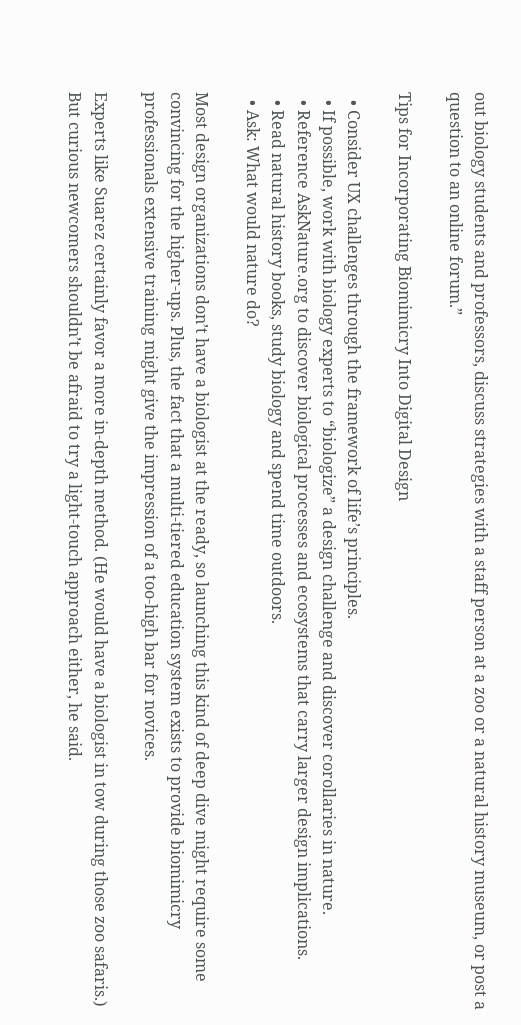out biology students and professors, discuss strategies with a staff person at a zoo or a natural history museum, or post a question to an online forum.”

Tips for Incorporating Biomimicry Into Digital Design

  • Consider UX challenges through the framework of life’s principles.
  • If possible, work with biology experts to “biologize” a design challenge and discover corollaries in nature.
  • Reference AskNature.org to discover biological processes and ecosystems that carry larger design implications.
  • Read natural history books, study biology and spend time outdoors.
  • Ask: What would nature do?

Most design organizations don’t have a biologist at the ready, so launching this kind of deep dive might require some convincing for the higher-ups. Plus, the fact that a multi-tiered education system exists to provide biomimicry professionals extensive training might give the impression of a too-high bar for novices.

Experts like Suarez certainly favor a more in-depth method. (He would have a biologist in tow during those zoo safaris.) But curious newcomers shouldn’t be afraid to try a light-touch approach either, he said.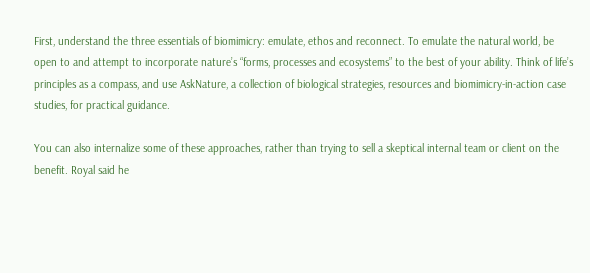First, understand the three essentials of biomimicry: emulate, ethos and reconnect. To emulate the natural world, be open to and attempt to incorporate nature’s “forms, processes and ecosystems” to the best of your ability. Think of life’s principles as a compass, and use AskNature, a collection of biological strategies, resources and biomimicry-in-action case studies, for practical guidance.

You can also internalize some of these approaches, rather than trying to sell a skeptical internal team or client on the benefit. Royal said he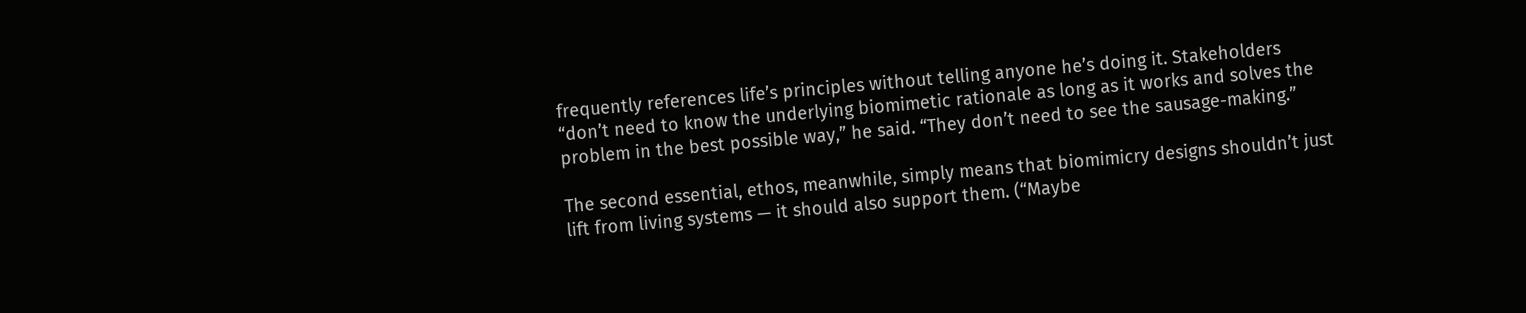frequently references life’s principles without telling anyone he’s doing it. Stakeholders “don’t need to know the underlying biomimetic rationale as long as it works and solves the problem in the best possible way,” he said. “They don’t need to see the sausage-making.”

The second essential, ethos, meanwhile, simply means that biomimicry designs shouldn’t just lift from living systems — it should also support them. (“Maybe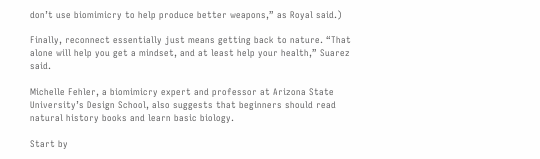don’t use biomimicry to help produce better weapons,” as Royal said.)

Finally, reconnect essentially just means getting back to nature. “That alone will help you get a mindset, and at least help your health,” Suarez said.

Michelle Fehler, a biomimicry expert and professor at Arizona State University’s Design School, also suggests that beginners should read natural history books and learn basic biology.

Start by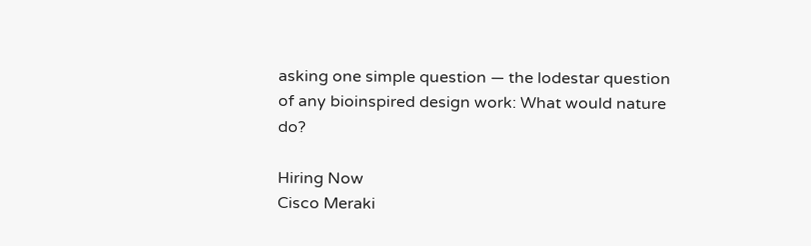asking one simple question — the lodestar question of any bioinspired design work: What would nature do?

Hiring Now
Cisco Meraki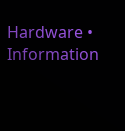Hardware • Information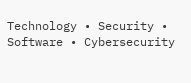Technology • Security • Software • Cybersecurity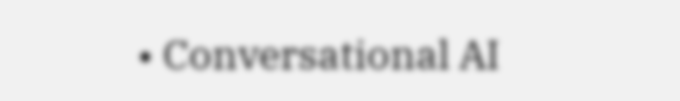• Conversational AI